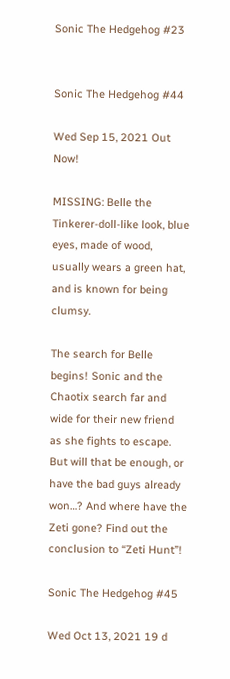Sonic The Hedgehog #23


Sonic The Hedgehog #44

Wed Sep 15, 2021 Out Now!

MISSING: Belle the Tinkerer-doll-like look, blue eyes, made of wood, usually wears a green hat, and is known for being clumsy.

The search for Belle begins! Sonic and the Chaotix search far and wide for their new friend as she fights to escape. But will that be enough, or have the bad guys already won…? And where have the Zeti gone? Find out the conclusion to “Zeti Hunt”!

Sonic The Hedgehog #45

Wed Oct 13, 2021 19 d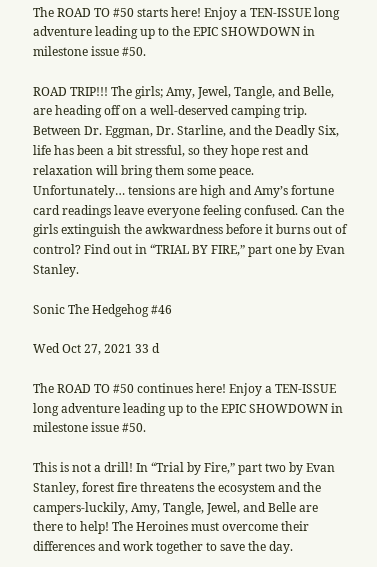The ROAD TO #50 starts here! Enjoy a TEN-ISSUE long adventure leading up to the EPIC SHOWDOWN in milestone issue #50.

ROAD TRIP!!! The girls; Amy, Jewel, Tangle, and Belle, are heading off on a well-deserved camping trip. Between Dr. Eggman, Dr. Starline, and the Deadly Six, life has been a bit stressful, so they hope rest and relaxation will bring them some peace. Unfortunately… tensions are high and Amy’s fortune card readings leave everyone feeling confused. Can the girls extinguish the awkwardness before it burns out of control? Find out in “TRIAL BY FIRE,” part one by Evan Stanley.

Sonic The Hedgehog #46

Wed Oct 27, 2021 33 d

The ROAD TO #50 continues here! Enjoy a TEN-ISSUE long adventure leading up to the EPIC SHOWDOWN in milestone issue #50.

This is not a drill! In “Trial by Fire,” part two by Evan Stanley, forest fire threatens the ecosystem and the campers-luckily, Amy, Tangle, Jewel, and Belle are there to help! The Heroines must overcome their differences and work together to save the day.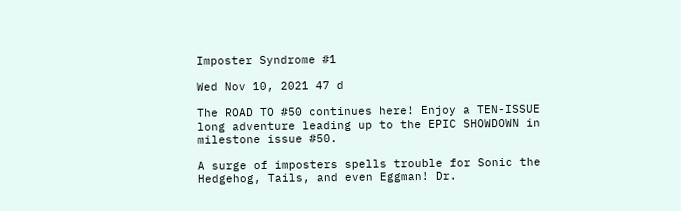Imposter Syndrome #1

Wed Nov 10, 2021 47 d

The ROAD TO #50 continues here! Enjoy a TEN-ISSUE long adventure leading up to the EPIC SHOWDOWN in milestone issue #50.

A surge of imposters spells trouble for Sonic the Hedgehog, Tails, and even Eggman! Dr.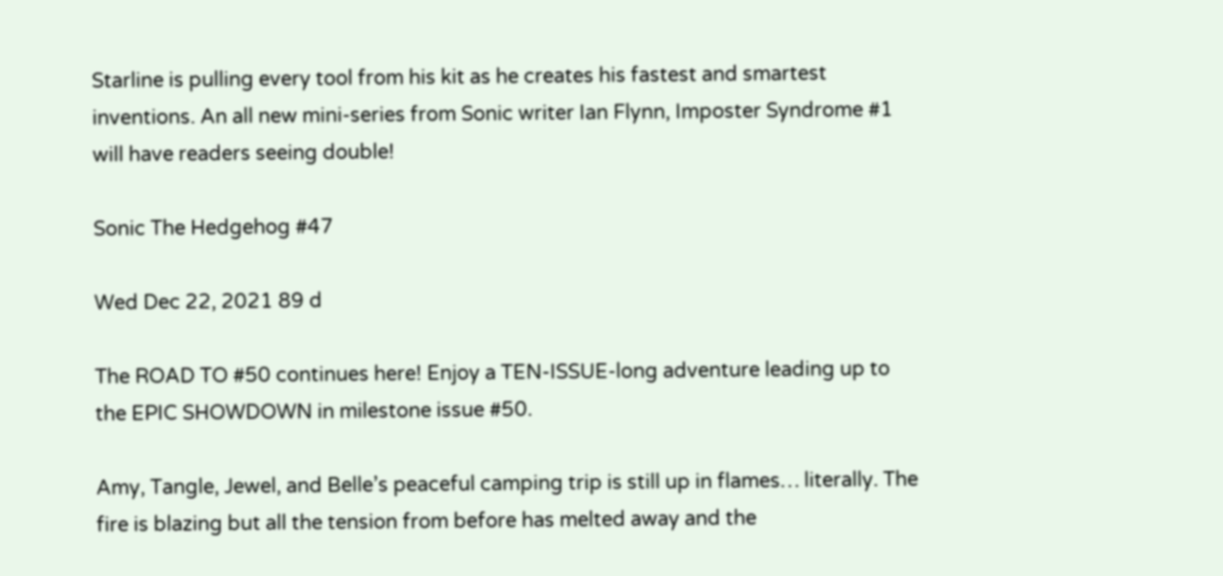Starline is pulling every tool from his kit as he creates his fastest and smartest inventions. An all new mini-series from Sonic writer Ian Flynn, Imposter Syndrome #1 will have readers seeing double!

Sonic The Hedgehog #47

Wed Dec 22, 2021 89 d

The ROAD TO #50 continues here! Enjoy a TEN-ISSUE-long adventure leading up to the EPIC SHOWDOWN in milestone issue #50.

Amy, Tangle, Jewel, and Belle’s peaceful camping trip is still up in flames… literally. The fire is blazing but all the tension from before has melted away and the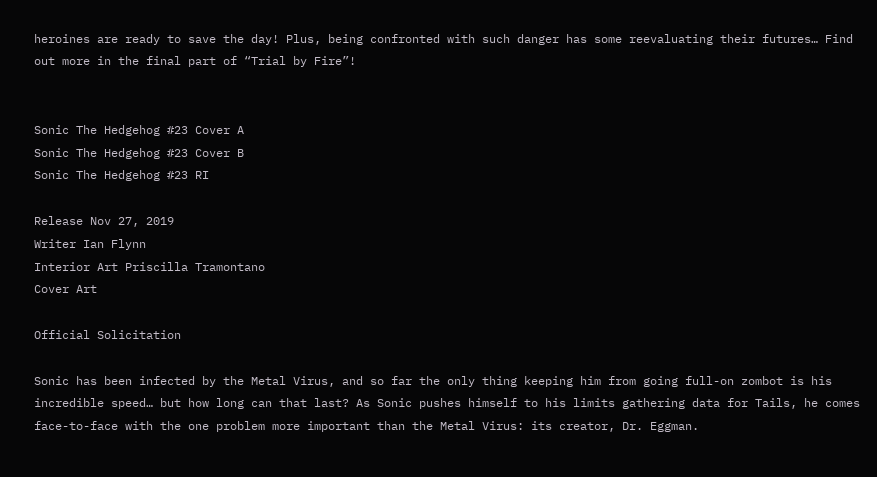heroines are ready to save the day! Plus, being confronted with such danger has some reevaluating their futures… Find out more in the final part of “Trial by Fire”!


Sonic The Hedgehog #23 Cover A
Sonic The Hedgehog #23 Cover B
Sonic The Hedgehog #23 RI

Release Nov 27, 2019
Writer Ian Flynn
Interior Art Priscilla Tramontano
Cover Art

Official Solicitation

Sonic has been infected by the Metal Virus, and so far the only thing keeping him from going full-on zombot is his incredible speed… but how long can that last? As Sonic pushes himself to his limits gathering data for Tails, he comes face-to-face with the one problem more important than the Metal Virus: its creator, Dr. Eggman.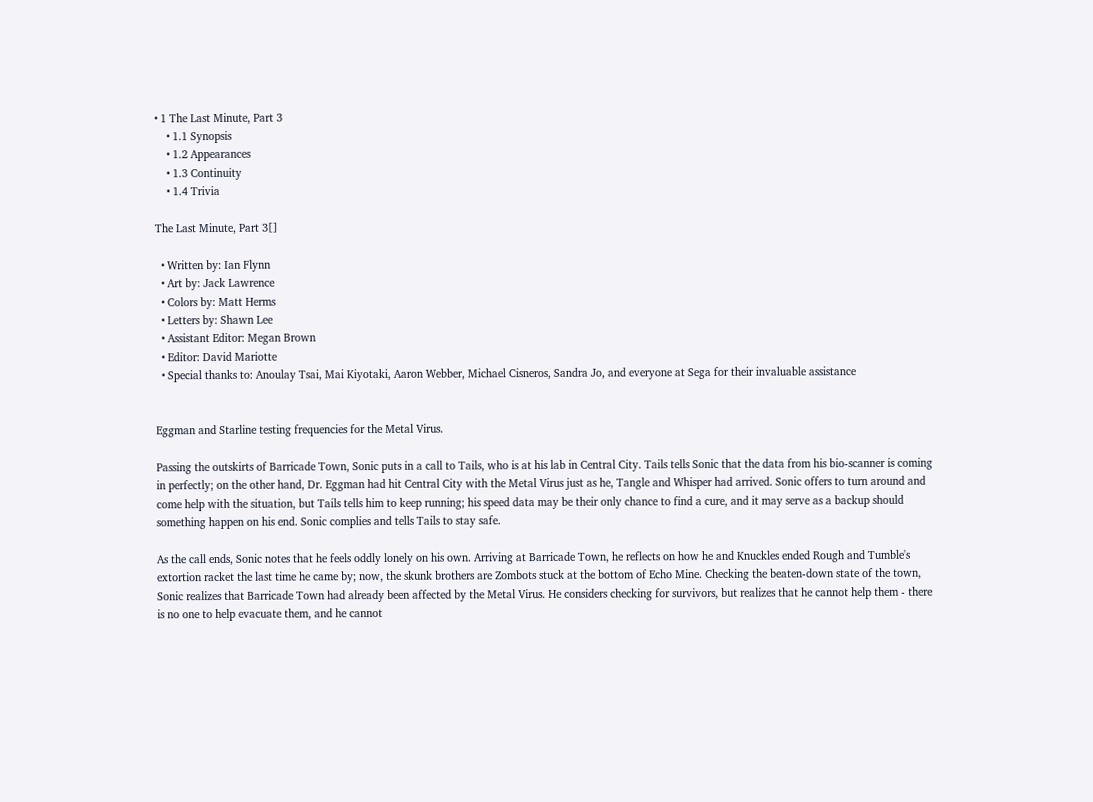• 1 The Last Minute, Part 3
    • 1.1 Synopsis
    • 1.2 Appearances
    • 1.3 Continuity
    • 1.4 Trivia

The Last Minute, Part 3[]

  • Written by: Ian Flynn
  • Art by: Jack Lawrence
  • Colors by: Matt Herms
  • Letters by: Shawn Lee
  • Assistant Editor: Megan Brown
  • Editor: David Mariotte
  • Special thanks to: Anoulay Tsai, Mai Kiyotaki, Aaron Webber, Michael Cisneros, Sandra Jo, and everyone at Sega for their invaluable assistance


Eggman and Starline testing frequencies for the Metal Virus.

Passing the outskirts of Barricade Town, Sonic puts in a call to Tails, who is at his lab in Central City. Tails tells Sonic that the data from his bio-scanner is coming in perfectly; on the other hand, Dr. Eggman had hit Central City with the Metal Virus just as he, Tangle and Whisper had arrived. Sonic offers to turn around and come help with the situation, but Tails tells him to keep running; his speed data may be their only chance to find a cure, and it may serve as a backup should something happen on his end. Sonic complies and tells Tails to stay safe.

As the call ends, Sonic notes that he feels oddly lonely on his own. Arriving at Barricade Town, he reflects on how he and Knuckles ended Rough and Tumble's extortion racket the last time he came by; now, the skunk brothers are Zombots stuck at the bottom of Echo Mine. Checking the beaten-down state of the town, Sonic realizes that Barricade Town had already been affected by the Metal Virus. He considers checking for survivors, but realizes that he cannot help them - there is no one to help evacuate them, and he cannot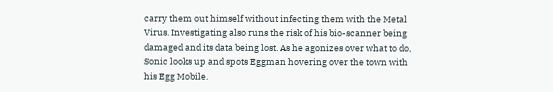carry them out himself without infecting them with the Metal Virus. Investigating also runs the risk of his bio-scanner being damaged and its data being lost. As he agonizes over what to do, Sonic looks up and spots Eggman hovering over the town with his Egg Mobile.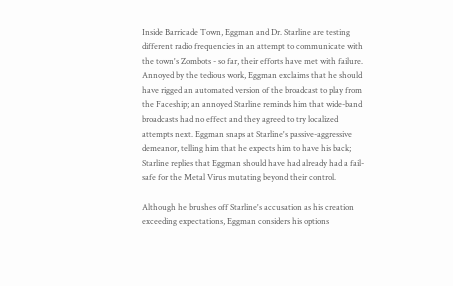Inside Barricade Town, Eggman and Dr. Starline are testing different radio frequencies in an attempt to communicate with the town's Zombots - so far, their efforts have met with failure. Annoyed by the tedious work, Eggman exclaims that he should have rigged an automated version of the broadcast to play from the Faceship; an annoyed Starline reminds him that wide-band broadcasts had no effect and they agreed to try localized attempts next. Eggman snaps at Starline's passive-aggressive demeanor, telling him that he expects him to have his back; Starline replies that Eggman should have had already had a fail-safe for the Metal Virus mutating beyond their control.

Although he brushes off Starline's accusation as his creation exceeding expectations, Eggman considers his options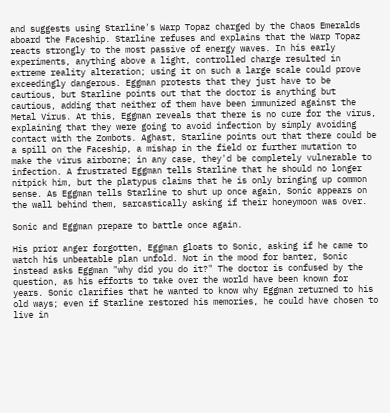and suggests using Starline's Warp Topaz charged by the Chaos Emeralds aboard the Faceship. Starline refuses and explains that the Warp Topaz reacts strongly to the most passive of energy waves. In his early experiments, anything above a light, controlled charge resulted in extreme reality alteration; using it on such a large scale could prove exceedingly dangerous. Eggman protests that they just have to be cautious, but Starline points out that the doctor is anything but cautious, adding that neither of them have been immunized against the Metal Virus. At this, Eggman reveals that there is no cure for the virus, explaining that they were going to avoid infection by simply avoiding contact with the Zombots. Aghast, Starline points out that there could be a spill on the Faceship, a mishap in the field or further mutation to make the virus airborne; in any case, they'd be completely vulnerable to infection. A frustrated Eggman tells Starline that he should no longer nitpick him, but the platypus claims that he is only bringing up common sense. As Eggman tells Starline to shut up once again, Sonic appears on the wall behind them, sarcastically asking if their honeymoon was over.

Sonic and Eggman prepare to battle once again.

His prior anger forgotten, Eggman gloats to Sonic, asking if he came to watch his unbeatable plan unfold. Not in the mood for banter, Sonic instead asks Eggman "why did you do it?" The doctor is confused by the question, as his efforts to take over the world have been known for years. Sonic clarifies that he wanted to know why Eggman returned to his old ways; even if Starline restored his memories, he could have chosen to live in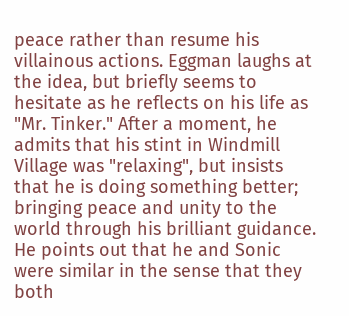peace rather than resume his villainous actions. Eggman laughs at the idea, but briefly seems to hesitate as he reflects on his life as "Mr. Tinker." After a moment, he admits that his stint in Windmill Village was "relaxing", but insists that he is doing something better; bringing peace and unity to the world through his brilliant guidance. He points out that he and Sonic were similar in the sense that they both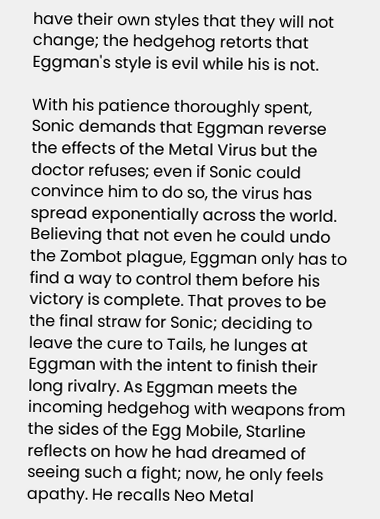have their own styles that they will not change; the hedgehog retorts that Eggman's style is evil while his is not.

With his patience thoroughly spent, Sonic demands that Eggman reverse the effects of the Metal Virus but the doctor refuses; even if Sonic could convince him to do so, the virus has spread exponentially across the world. Believing that not even he could undo the Zombot plague, Eggman only has to find a way to control them before his victory is complete. That proves to be the final straw for Sonic; deciding to leave the cure to Tails, he lunges at Eggman with the intent to finish their long rivalry. As Eggman meets the incoming hedgehog with weapons from the sides of the Egg Mobile, Starline reflects on how he had dreamed of seeing such a fight; now, he only feels apathy. He recalls Neo Metal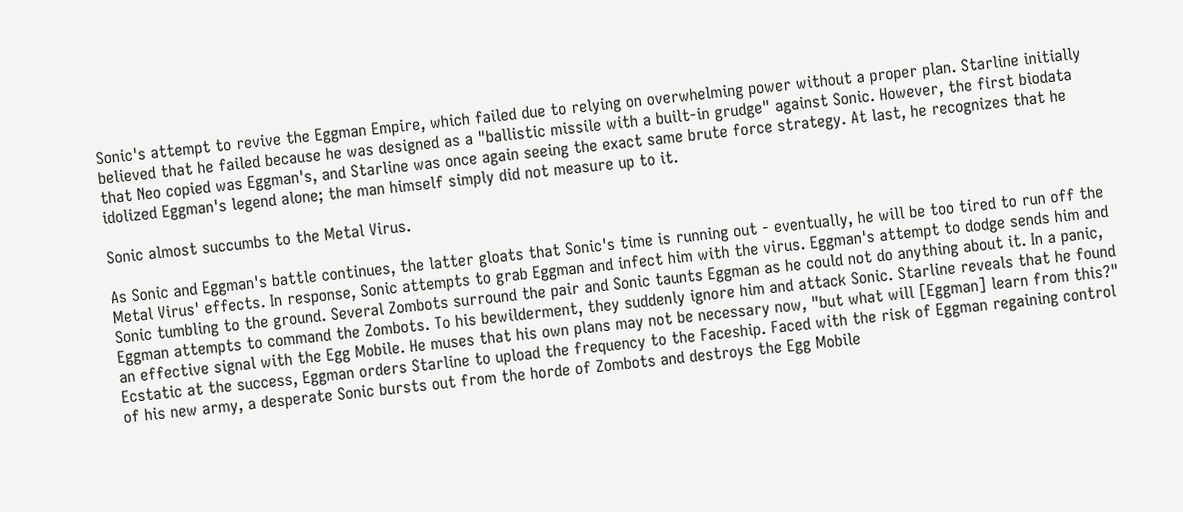Sonic's attempt to revive the Eggman Empire, which failed due to relying on overwhelming power without a proper plan. Starline initially believed that he failed because he was designed as a "ballistic missile with a built-in grudge" against Sonic. However, the first biodata that Neo copied was Eggman's, and Starline was once again seeing the exact same brute force strategy. At last, he recognizes that he idolized Eggman's legend alone; the man himself simply did not measure up to it.

Sonic almost succumbs to the Metal Virus.

As Sonic and Eggman's battle continues, the latter gloats that Sonic's time is running out - eventually, he will be too tired to run off the Metal Virus' effects. In response, Sonic attempts to grab Eggman and infect him with the virus. Eggman's attempt to dodge sends him and Sonic tumbling to the ground. Several Zombots surround the pair and Sonic taunts Eggman as he could not do anything about it. In a panic, Eggman attempts to command the Zombots. To his bewilderment, they suddenly ignore him and attack Sonic. Starline reveals that he found an effective signal with the Egg Mobile. He muses that his own plans may not be necessary now, "but what will [Eggman] learn from this?" Ecstatic at the success, Eggman orders Starline to upload the frequency to the Faceship. Faced with the risk of Eggman regaining control of his new army, a desperate Sonic bursts out from the horde of Zombots and destroys the Egg Mobile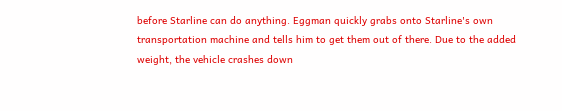before Starline can do anything. Eggman quickly grabs onto Starline's own transportation machine and tells him to get them out of there. Due to the added weight, the vehicle crashes down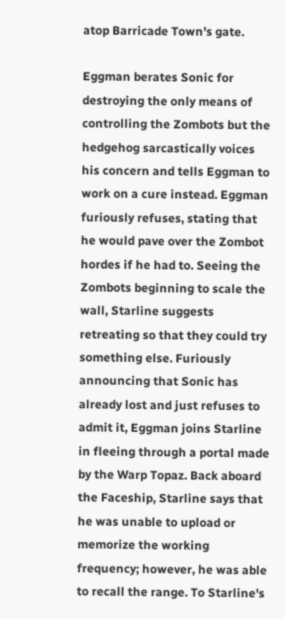atop Barricade Town's gate.

Eggman berates Sonic for destroying the only means of controlling the Zombots but the hedgehog sarcastically voices his concern and tells Eggman to work on a cure instead. Eggman furiously refuses, stating that he would pave over the Zombot hordes if he had to. Seeing the Zombots beginning to scale the wall, Starline suggests retreating so that they could try something else. Furiously announcing that Sonic has already lost and just refuses to admit it, Eggman joins Starline in fleeing through a portal made by the Warp Topaz. Back aboard the Faceship, Starline says that he was unable to upload or memorize the working frequency; however, he was able to recall the range. To Starline's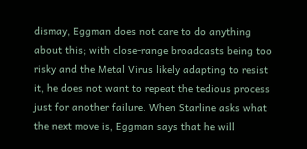dismay, Eggman does not care to do anything about this; with close-range broadcasts being too risky and the Metal Virus likely adapting to resist it, he does not want to repeat the tedious process just for another failure. When Starline asks what the next move is, Eggman says that he will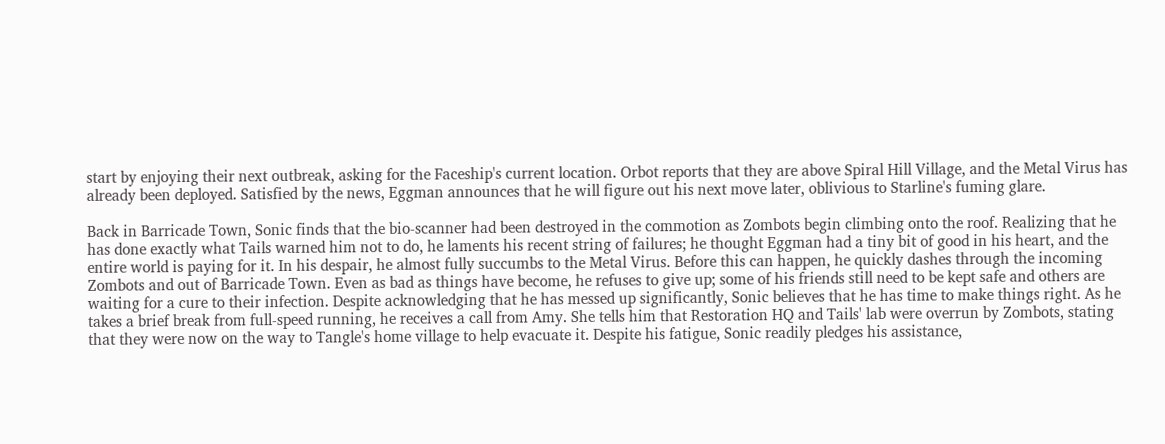start by enjoying their next outbreak, asking for the Faceship's current location. Orbot reports that they are above Spiral Hill Village, and the Metal Virus has already been deployed. Satisfied by the news, Eggman announces that he will figure out his next move later, oblivious to Starline's fuming glare.

Back in Barricade Town, Sonic finds that the bio-scanner had been destroyed in the commotion as Zombots begin climbing onto the roof. Realizing that he has done exactly what Tails warned him not to do, he laments his recent string of failures; he thought Eggman had a tiny bit of good in his heart, and the entire world is paying for it. In his despair, he almost fully succumbs to the Metal Virus. Before this can happen, he quickly dashes through the incoming Zombots and out of Barricade Town. Even as bad as things have become, he refuses to give up; some of his friends still need to be kept safe and others are waiting for a cure to their infection. Despite acknowledging that he has messed up significantly, Sonic believes that he has time to make things right. As he takes a brief break from full-speed running, he receives a call from Amy. She tells him that Restoration HQ and Tails' lab were overrun by Zombots, stating that they were now on the way to Tangle's home village to help evacuate it. Despite his fatigue, Sonic readily pledges his assistance,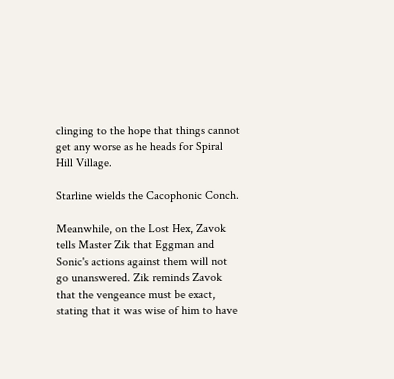clinging to the hope that things cannot get any worse as he heads for Spiral Hill Village.

Starline wields the Cacophonic Conch.

Meanwhile, on the Lost Hex, Zavok tells Master Zik that Eggman and Sonic's actions against them will not go unanswered. Zik reminds Zavok that the vengeance must be exact, stating that it was wise of him to have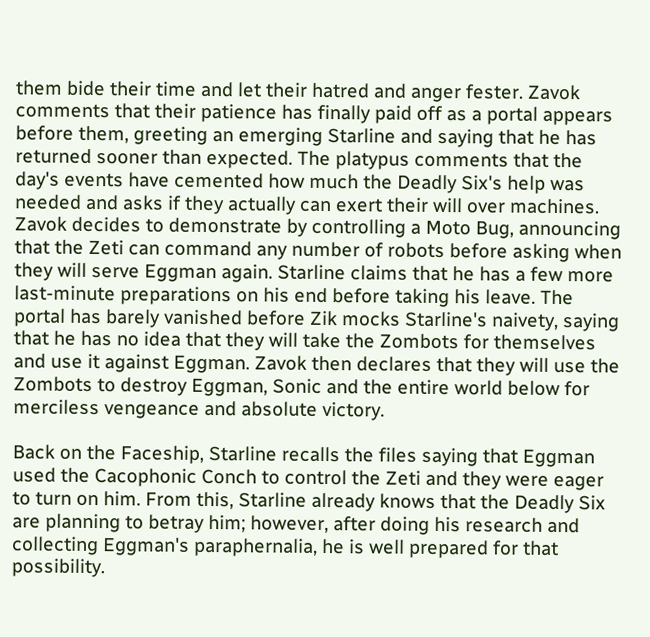them bide their time and let their hatred and anger fester. Zavok comments that their patience has finally paid off as a portal appears before them, greeting an emerging Starline and saying that he has returned sooner than expected. The platypus comments that the day's events have cemented how much the Deadly Six's help was needed and asks if they actually can exert their will over machines. Zavok decides to demonstrate by controlling a Moto Bug, announcing that the Zeti can command any number of robots before asking when they will serve Eggman again. Starline claims that he has a few more last-minute preparations on his end before taking his leave. The portal has barely vanished before Zik mocks Starline's naivety, saying that he has no idea that they will take the Zombots for themselves and use it against Eggman. Zavok then declares that they will use the Zombots to destroy Eggman, Sonic and the entire world below for merciless vengeance and absolute victory.

Back on the Faceship, Starline recalls the files saying that Eggman used the Cacophonic Conch to control the Zeti and they were eager to turn on him. From this, Starline already knows that the Deadly Six are planning to betray him; however, after doing his research and collecting Eggman's paraphernalia, he is well prepared for that possibility.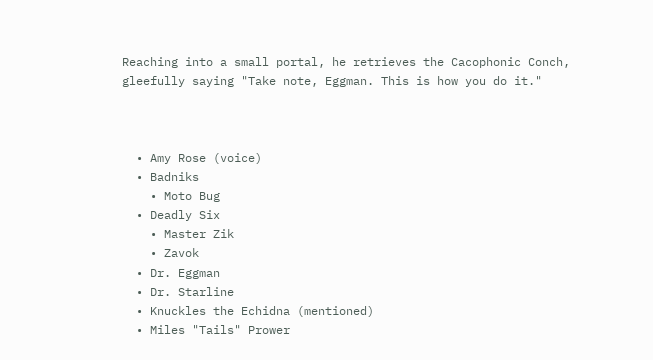Reaching into a small portal, he retrieves the Cacophonic Conch, gleefully saying "Take note, Eggman. This is how you do it."



  • Amy Rose (voice)
  • Badniks
    • Moto Bug
  • Deadly Six
    • Master Zik
    • Zavok
  • Dr. Eggman
  • Dr. Starline
  • Knuckles the Echidna (mentioned)
  • Miles "Tails" Prower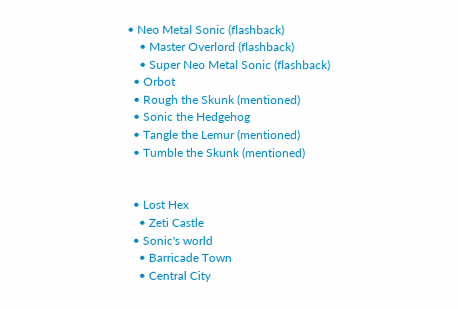• Neo Metal Sonic (flashback)
    • Master Overlord (flashback)
    • Super Neo Metal Sonic (flashback)
  • Orbot
  • Rough the Skunk (mentioned)
  • Sonic the Hedgehog
  • Tangle the Lemur (mentioned)
  • Tumble the Skunk (mentioned)


  • Lost Hex
    • Zeti Castle
  • Sonic's world
    • Barricade Town
    • Central City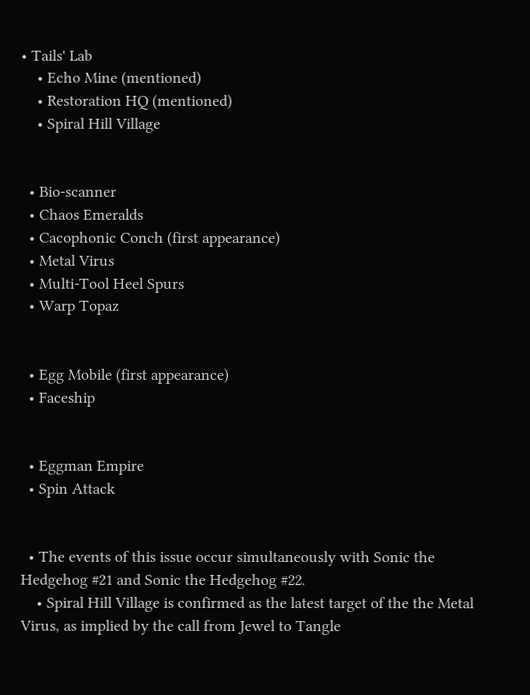• Tails' Lab
    • Echo Mine (mentioned)
    • Restoration HQ (mentioned)
    • Spiral Hill Village


  • Bio-scanner
  • Chaos Emeralds
  • Cacophonic Conch (first appearance)
  • Metal Virus
  • Multi-Tool Heel Spurs
  • Warp Topaz


  • Egg Mobile (first appearance)
  • Faceship


  • Eggman Empire
  • Spin Attack


  • The events of this issue occur simultaneously with Sonic the Hedgehog #21 and Sonic the Hedgehog #22.
    • Spiral Hill Village is confirmed as the latest target of the the Metal Virus, as implied by the call from Jewel to Tangle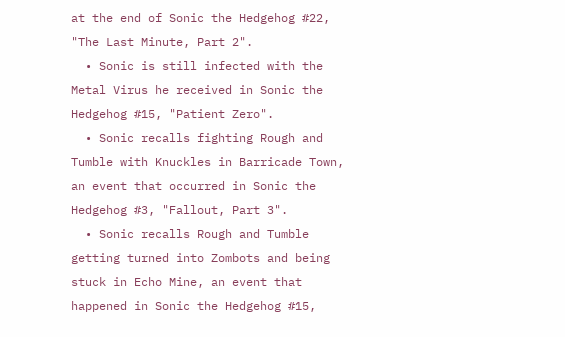at the end of Sonic the Hedgehog #22, "The Last Minute, Part 2".
  • Sonic is still infected with the Metal Virus he received in Sonic the Hedgehog #15, "Patient Zero".
  • Sonic recalls fighting Rough and Tumble with Knuckles in Barricade Town, an event that occurred in Sonic the Hedgehog #3, "Fallout, Part 3".
  • Sonic recalls Rough and Tumble getting turned into Zombots and being stuck in Echo Mine, an event that happened in Sonic the Hedgehog #15,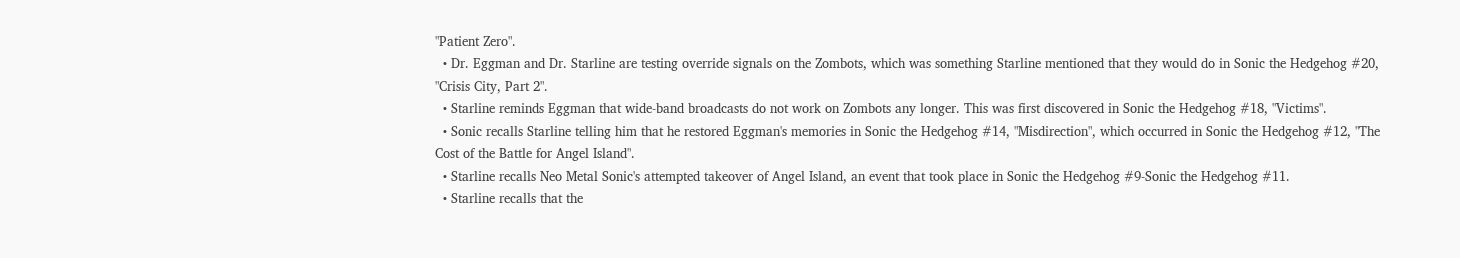"Patient Zero".
  • Dr. Eggman and Dr. Starline are testing override signals on the Zombots, which was something Starline mentioned that they would do in Sonic the Hedgehog #20, "Crisis City, Part 2".
  • Starline reminds Eggman that wide-band broadcasts do not work on Zombots any longer. This was first discovered in Sonic the Hedgehog #18, "Victims".
  • Sonic recalls Starline telling him that he restored Eggman's memories in Sonic the Hedgehog #14, "Misdirection", which occurred in Sonic the Hedgehog #12, "The Cost of the Battle for Angel Island".
  • Starline recalls Neo Metal Sonic's attempted takeover of Angel Island, an event that took place in Sonic the Hedgehog #9-Sonic the Hedgehog #11.
  • Starline recalls that the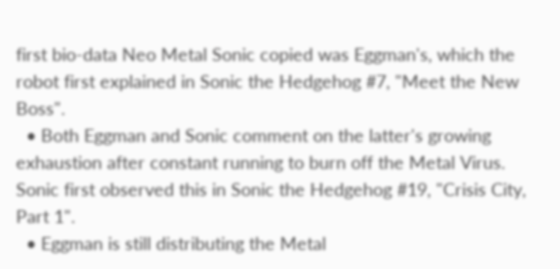first bio-data Neo Metal Sonic copied was Eggman's, which the robot first explained in Sonic the Hedgehog #7, "Meet the New Boss".
  • Both Eggman and Sonic comment on the latter's growing exhaustion after constant running to burn off the Metal Virus. Sonic first observed this in Sonic the Hedgehog #19, "Crisis City, Part 1".
  • Eggman is still distributing the Metal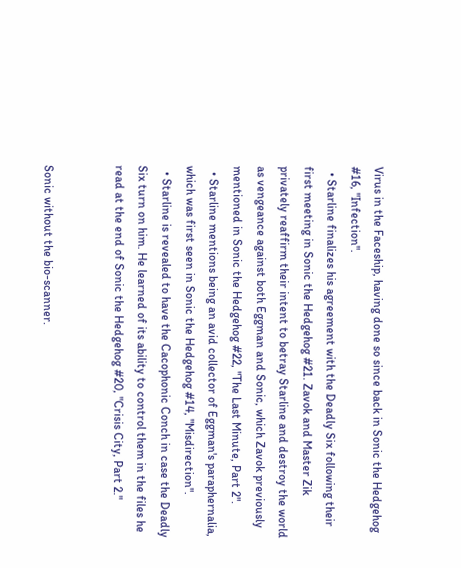Virus in the Faceship, having done so since back in Sonic the Hedgehog #16, "Infection".
  • Starline finalizes his agreement with the Deadly Six following their first meeting in Sonic the Hedgehog #21. Zavok and Master Zik privately reaffirm their intent to betray Starline and destroy the world as vengeance against both Eggman and Sonic, which Zavok previously mentioned in Sonic the Hedgehog #22, "The Last Minute, Part 2".
  • Starline mentions being an avid collector of Eggman's paraphernalia, which was first seen in Sonic the Hedgehog #14, "Misdirection".
  • Starline is revealed to have the Cacophonic Conch in case the Deadly Six turn on him. He learned of its ability to control them in the files he read at the end of Sonic the Hedgehog #20, "Crisis City, Part 2."


Sonic without the bio-scanner.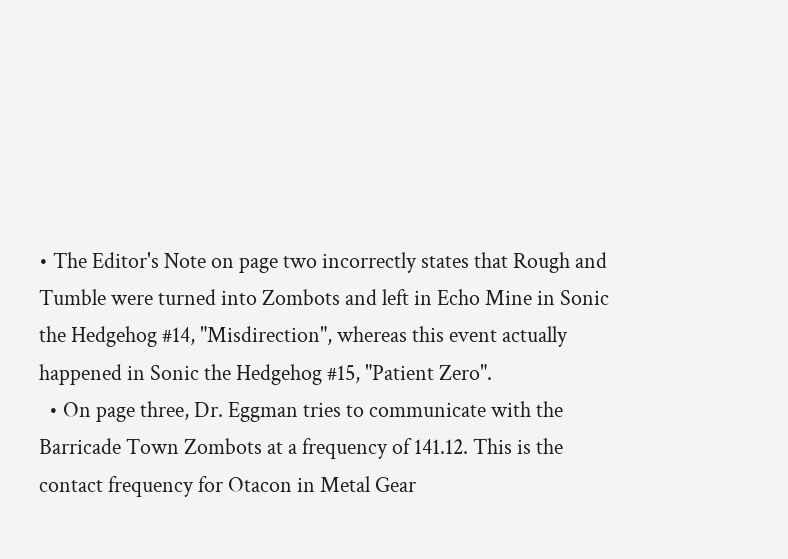• The Editor's Note on page two incorrectly states that Rough and Tumble were turned into Zombots and left in Echo Mine in Sonic the Hedgehog #14, "Misdirection", whereas this event actually happened in Sonic the Hedgehog #15, "Patient Zero".
  • On page three, Dr. Eggman tries to communicate with the Barricade Town Zombots at a frequency of 141.12. This is the contact frequency for Otacon in Metal Gear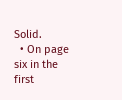Solid.
  • On page six in the first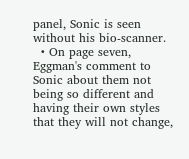panel, Sonic is seen without his bio-scanner.
  • On page seven, Eggman's comment to Sonic about them not being so different and having their own styles that they will not change,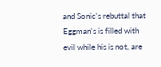and Sonic's rebuttal that Eggman's is filled with evil while his is not, are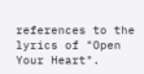references to the lyrics of "Open Your Heart".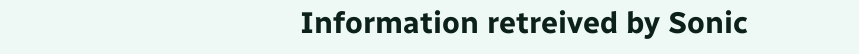Information retreived by Sonic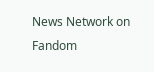News Network on Fandom